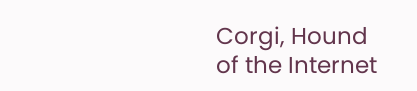Corgi, Hound of the Internet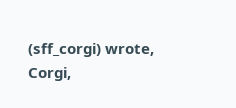(sff_corgi) wrote,
Corgi,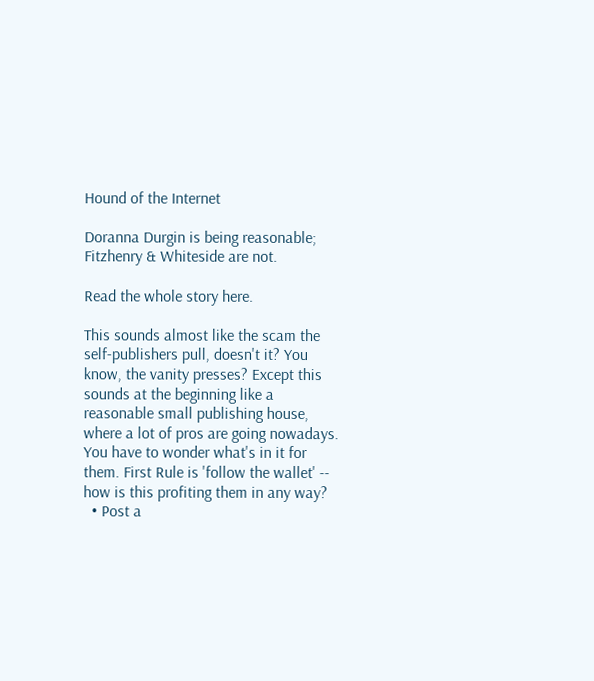Hound of the Internet

Doranna Durgin is being reasonable; Fitzhenry & Whiteside are not.

Read the whole story here.

This sounds almost like the scam the self-publishers pull, doesn't it? You know, the vanity presses? Except this sounds at the beginning like a reasonable small publishing house, where a lot of pros are going nowadays. You have to wonder what's in it for them. First Rule is 'follow the wallet' -- how is this profiting them in any way?
  • Post a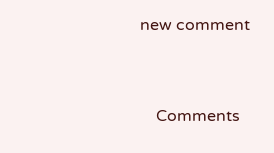new comment


    Comments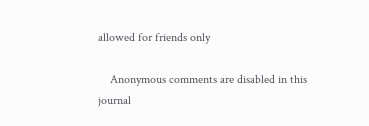allowed for friends only

    Anonymous comments are disabled in this journal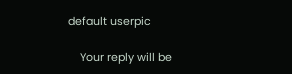default userpic

    Your reply will be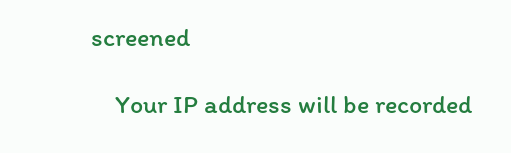screened

    Your IP address will be recorded